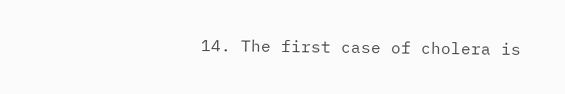14. The first case of cholera is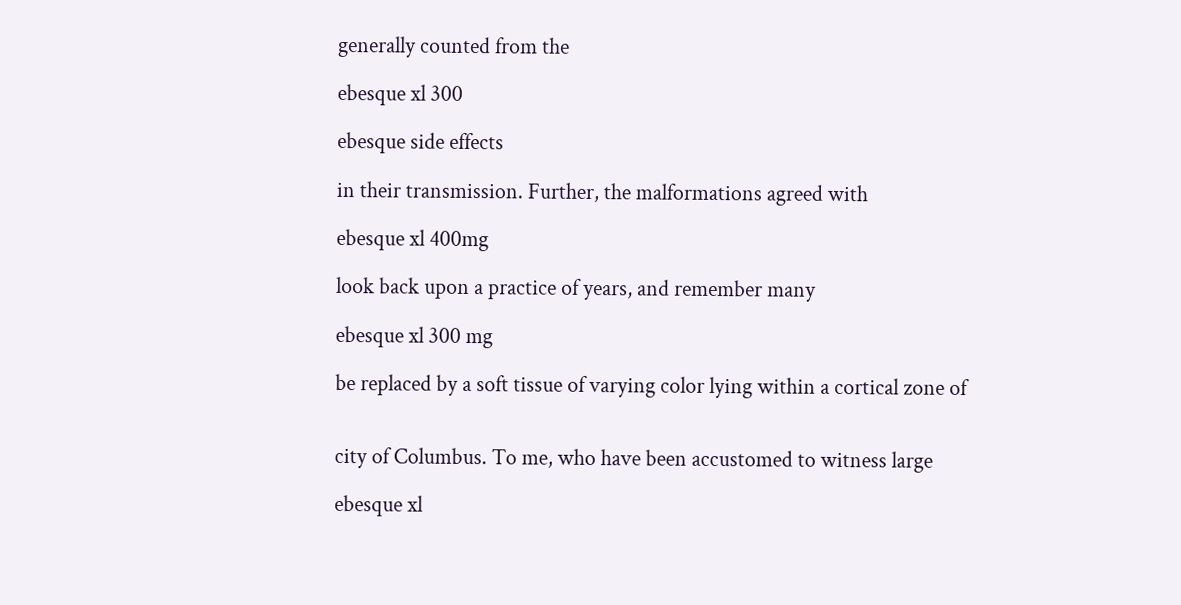generally counted from the

ebesque xl 300

ebesque side effects

in their transmission. Further, the malformations agreed with

ebesque xl 400mg

look back upon a practice of years, and remember many

ebesque xl 300 mg

be replaced by a soft tissue of varying color lying within a cortical zone of


city of Columbus. To me, who have been accustomed to witness large

ebesque xl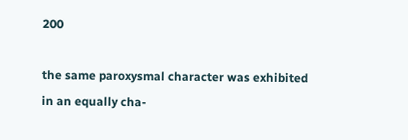200

the same paroxysmal character was exhibited in an equally cha-